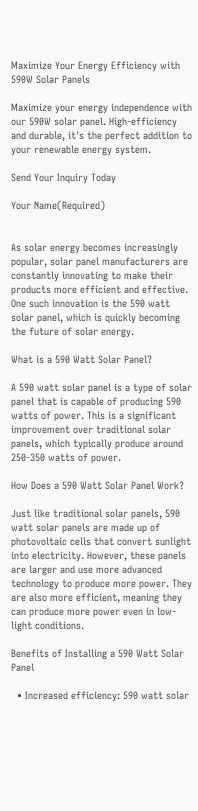Maximize Your Energy Efficiency with 590W Solar Panels

Maximize your energy independence with our 590W solar panel. High-efficiency and durable, it's the perfect addition to your renewable energy system.

Send Your Inquiry Today

Your Name(Required)


As solar energy becomes increasingly popular, solar panel manufacturers are constantly innovating to make their products more efficient and effective. One such innovation is the 590 watt solar panel, which is quickly becoming the future of solar energy.

What is a 590 Watt Solar Panel?

A 590 watt solar panel is a type of solar panel that is capable of producing 590 watts of power. This is a significant improvement over traditional solar panels, which typically produce around 250-350 watts of power.

How Does a 590 Watt Solar Panel Work?

Just like traditional solar panels, 590 watt solar panels are made up of photovoltaic cells that convert sunlight into electricity. However, these panels are larger and use more advanced technology to produce more power. They are also more efficient, meaning they can produce more power even in low-light conditions.

Benefits of Installing a 590 Watt Solar Panel

  • Increased efficiency: 590 watt solar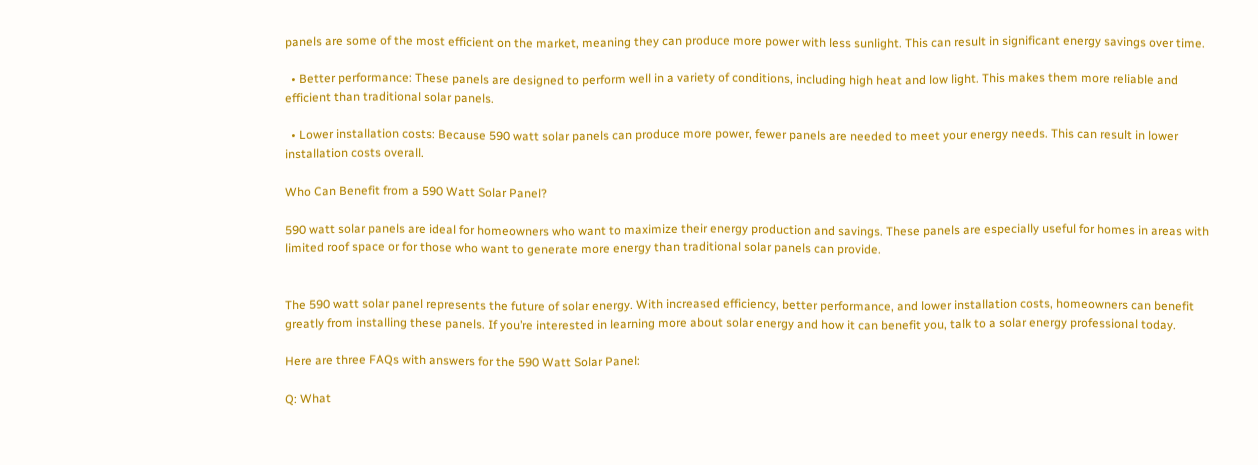panels are some of the most efficient on the market, meaning they can produce more power with less sunlight. This can result in significant energy savings over time.

  • Better performance: These panels are designed to perform well in a variety of conditions, including high heat and low light. This makes them more reliable and efficient than traditional solar panels.

  • Lower installation costs: Because 590 watt solar panels can produce more power, fewer panels are needed to meet your energy needs. This can result in lower installation costs overall.

Who Can Benefit from a 590 Watt Solar Panel?

590 watt solar panels are ideal for homeowners who want to maximize their energy production and savings. These panels are especially useful for homes in areas with limited roof space or for those who want to generate more energy than traditional solar panels can provide.


The 590 watt solar panel represents the future of solar energy. With increased efficiency, better performance, and lower installation costs, homeowners can benefit greatly from installing these panels. If you’re interested in learning more about solar energy and how it can benefit you, talk to a solar energy professional today.

Here are three FAQs with answers for the 590 Watt Solar Panel:

Q: What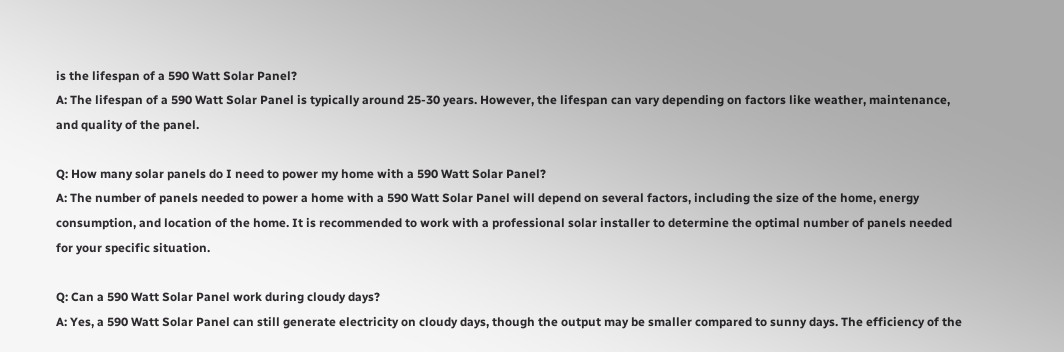is the lifespan of a 590 Watt Solar Panel?
A: The lifespan of a 590 Watt Solar Panel is typically around 25-30 years. However, the lifespan can vary depending on factors like weather, maintenance, and quality of the panel.

Q: How many solar panels do I need to power my home with a 590 Watt Solar Panel?
A: The number of panels needed to power a home with a 590 Watt Solar Panel will depend on several factors, including the size of the home, energy consumption, and location of the home. It is recommended to work with a professional solar installer to determine the optimal number of panels needed for your specific situation.

Q: Can a 590 Watt Solar Panel work during cloudy days?
A: Yes, a 590 Watt Solar Panel can still generate electricity on cloudy days, though the output may be smaller compared to sunny days. The efficiency of the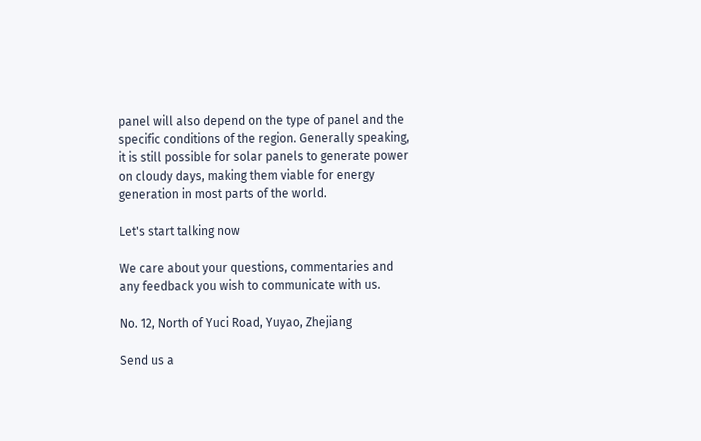panel will also depend on the type of panel and the specific conditions of the region. Generally speaking, it is still possible for solar panels to generate power on cloudy days, making them viable for energy generation in most parts of the world.

Let's start talking now

We care about your questions, commentaries and any feedback you wish to communicate with us.

No. 12, North of Yuci Road, Yuyao, Zhejiang

Send us a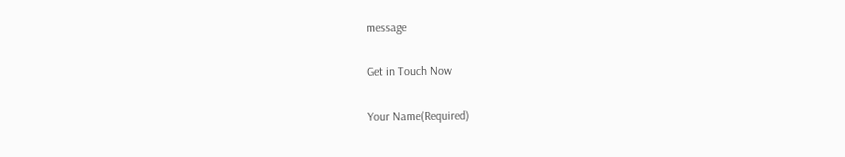message

Get in Touch Now

Your Name(Required)